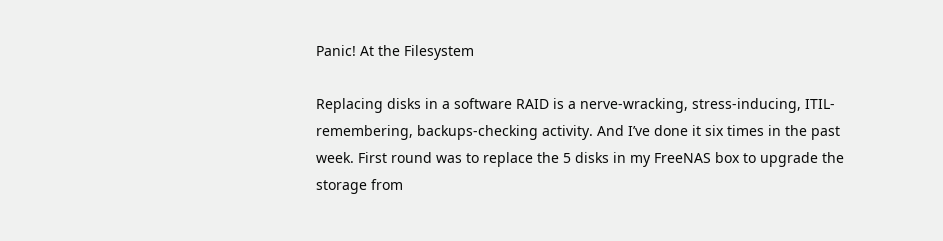Panic! At the Filesystem

Replacing disks in a software RAID is a nerve-wracking, stress-inducing, ITIL-remembering, backups-checking activity. And I’ve done it six times in the past week. First round was to replace the 5 disks in my FreeNAS box to upgrade the storage from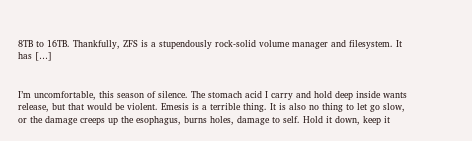8TB to 16TB. Thankfully, ZFS is a stupendously rock-solid volume manager and filesystem. It has […]


I’m uncomfortable, this season of silence. The stomach acid I carry and hold deep inside wants release, but that would be violent. Emesis is a terrible thing. It is also no thing to let go slow, or the damage creeps up the esophagus, burns holes, damage to self. Hold it down, keep it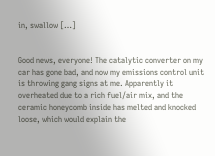in, swallow […]


Good news, everyone! The catalytic converter on my car has gone bad, and now my emissions control unit is throwing gang signs at me. Apparently it overheated due to a rich fuel/air mix, and the ceramic honeycomb inside has melted and knocked loose, which would explain the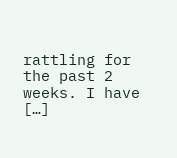rattling for the past 2 weeks. I have […]